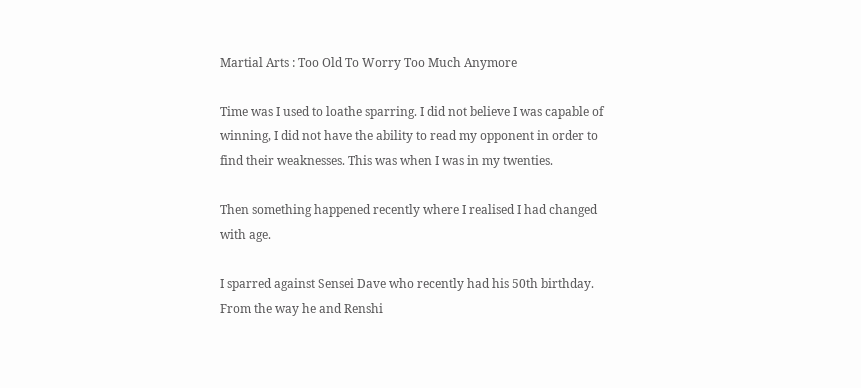Martial Arts : Too Old To Worry Too Much Anymore

Time was I used to loathe sparring. I did not believe I was capable of winning, I did not have the ability to read my opponent in order to find their weaknesses. This was when I was in my twenties.

Then something happened recently where I realised I had changed with age.

I sparred against Sensei Dave who recently had his 50th birthday. From the way he and Renshi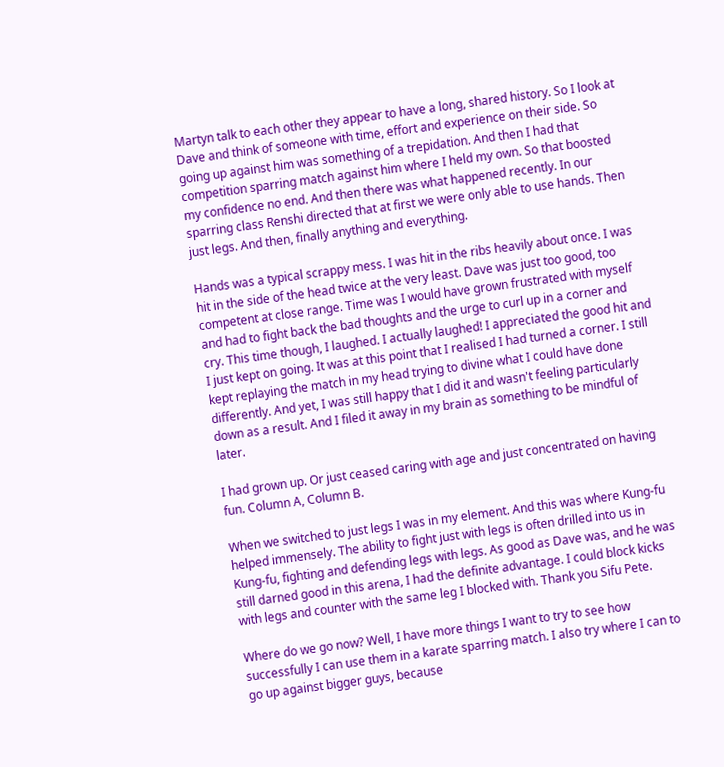Martyn talk to each other they appear to have a long, shared history. So I look at Dave and think of someone with time, effort and experience on their side. So going up against him was something of a trepidation. And then I had that competition sparring match against him where I held my own. So that boosted my confidence no end. And then there was what happened recently. In our sparring class Renshi directed that at first we were only able to use hands. Then just legs. And then, finally anything and everything.

Hands was a typical scrappy mess. I was hit in the ribs heavily about once. I was hit in the side of the head twice at the very least. Dave was just too good, too competent at close range. Time was I would have grown frustrated with myself and had to fight back the bad thoughts and the urge to curl up in a corner and cry. This time though, I laughed. I actually laughed! I appreciated the good hit and I just kept on going. It was at this point that I realised I had turned a corner. I still kept replaying the match in my head trying to divine what I could have done differently. And yet, I was still happy that I did it and wasn't feeling particularly down as a result. And I filed it away in my brain as something to be mindful of later.

I had grown up. Or just ceased caring with age and just concentrated on having fun. Column A, Column B.

When we switched to just legs I was in my element. And this was where Kung-fu helped immensely. The ability to fight just with legs is often drilled into us in Kung-fu, fighting and defending legs with legs. As good as Dave was, and he was still darned good in this arena, I had the definite advantage. I could block kicks with legs and counter with the same leg I blocked with. Thank you Sifu Pete.

Where do we go now? Well, I have more things I want to try to see how successfully I can use them in a karate sparring match. I also try where I can to go up against bigger guys, because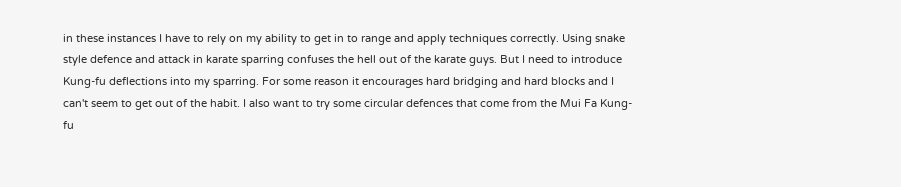in these instances I have to rely on my ability to get in to range and apply techniques correctly. Using snake style defence and attack in karate sparring confuses the hell out of the karate guys. But I need to introduce Kung-fu deflections into my sparring. For some reason it encourages hard bridging and hard blocks and I can't seem to get out of the habit. I also want to try some circular defences that come from the Mui Fa Kung-fu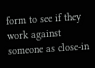form to see if they work against someone as close-in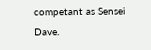competant as Sensei Dave.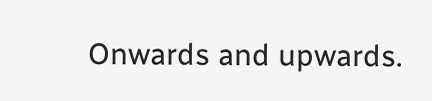Onwards and upwards.